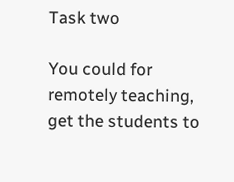Task two

You could for remotely teaching, get the students to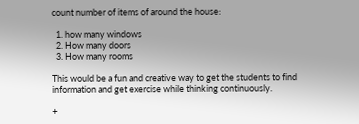count number of items of around the house:

  1. how many windows
  2. How many doors
  3. How many rooms

This would be a fun and creative way to get the students to find information and get exercise while thinking continuously.

+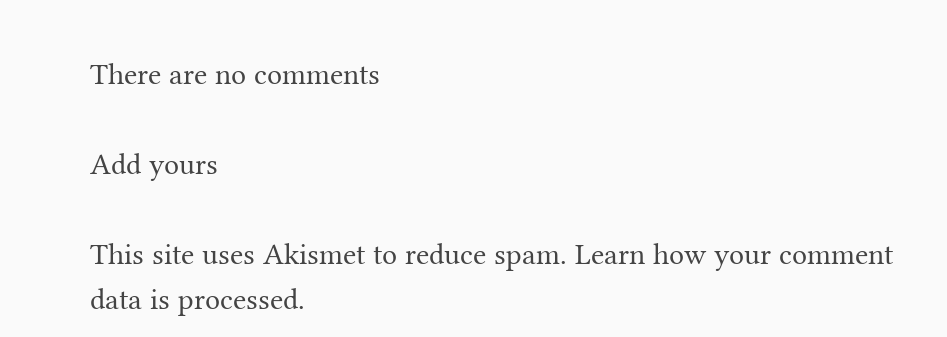There are no comments

Add yours

This site uses Akismet to reduce spam. Learn how your comment data is processed.